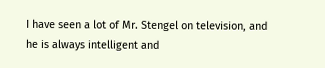I have seen a lot of Mr. Stengel on television, and he is always intelligent and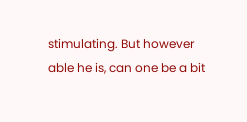stimulating. But however able he is, can one be a bit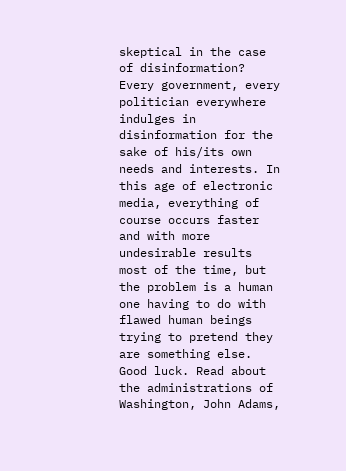skeptical in the case of disinformation? Every government, every politician everywhere indulges in disinformation for the sake of his/its own needs and interests. In this age of electronic media, everything of course occurs faster and with more undesirable results most of the time, but the problem is a human one having to do with flawed human beings trying to pretend they are something else. Good luck. Read about the administrations of Washington, John Adams,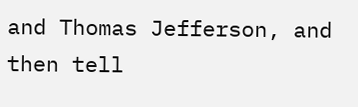and Thomas Jefferson, and then tell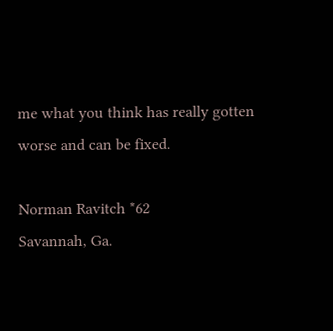me what you think has really gotten worse and can be fixed.

Norman Ravitch *62
Savannah, Ga.